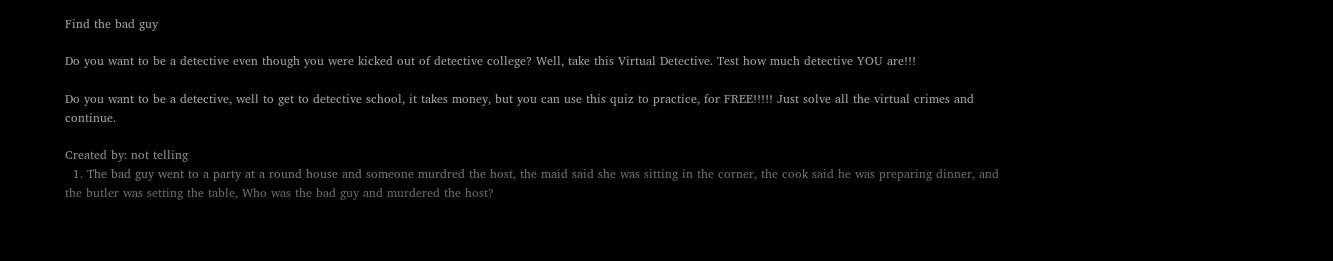Find the bad guy

Do you want to be a detective even though you were kicked out of detective college? Well, take this Virtual Detective. Test how much detective YOU are!!!

Do you want to be a detective, well to get to detective school, it takes money, but you can use this quiz to practice, for FREE!!!!! Just solve all the virtual crimes and continue.

Created by: not telling
  1. The bad guy went to a party at a round house and someone murdred the host, the maid said she was sitting in the corner, the cook said he was preparing dinner, and the butler was setting the table, Who was the bad guy and murdered the host?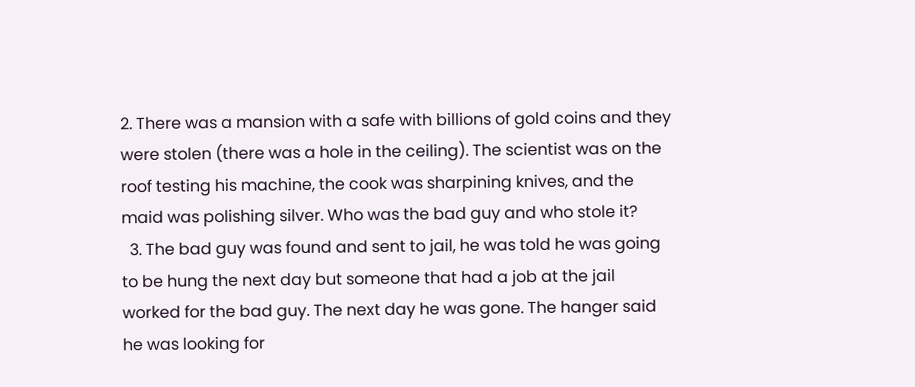2. There was a mansion with a safe with billions of gold coins and they were stolen (there was a hole in the ceiling). The scientist was on the roof testing his machine, the cook was sharpining knives, and the maid was polishing silver. Who was the bad guy and who stole it?
  3. The bad guy was found and sent to jail, he was told he was going to be hung the next day but someone that had a job at the jail worked for the bad guy. The next day he was gone. The hanger said he was looking for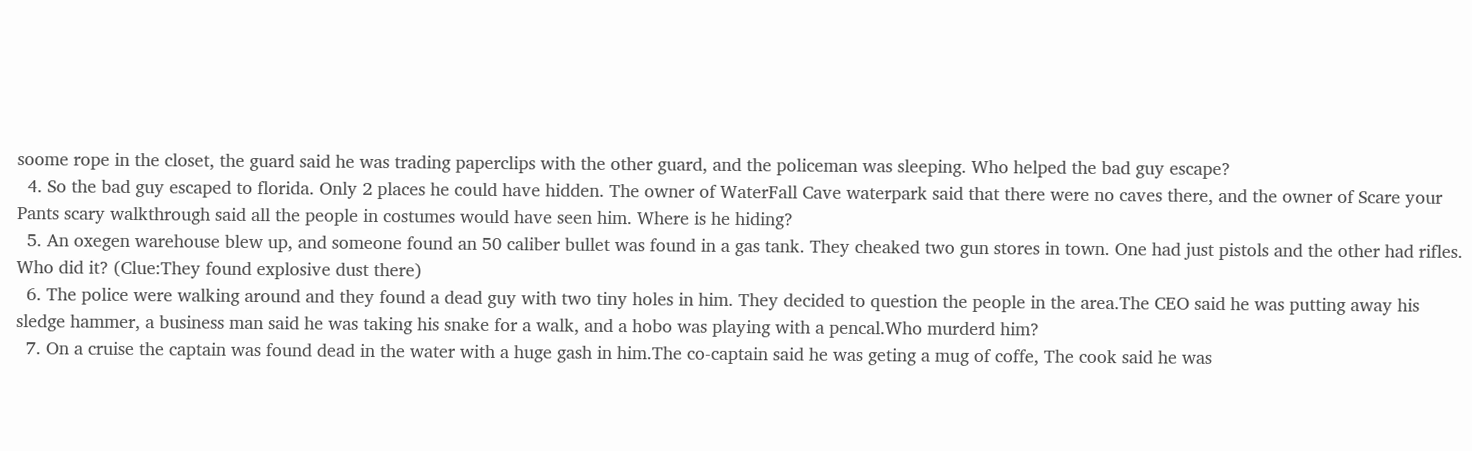soome rope in the closet, the guard said he was trading paperclips with the other guard, and the policeman was sleeping. Who helped the bad guy escape?
  4. So the bad guy escaped to florida. Only 2 places he could have hidden. The owner of WaterFall Cave waterpark said that there were no caves there, and the owner of Scare your Pants scary walkthrough said all the people in costumes would have seen him. Where is he hiding?
  5. An oxegen warehouse blew up, and someone found an 50 caliber bullet was found in a gas tank. They cheaked two gun stores in town. One had just pistols and the other had rifles. Who did it? (Clue:They found explosive dust there)
  6. The police were walking around and they found a dead guy with two tiny holes in him. They decided to question the people in the area.The CEO said he was putting away his sledge hammer, a business man said he was taking his snake for a walk, and a hobo was playing with a pencal.Who murderd him?
  7. On a cruise the captain was found dead in the water with a huge gash in him.The co-captain said he was geting a mug of coffe, The cook said he was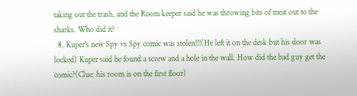taking out the trash, and the Room keeper said he was throwing bits of meat out to the sharks. Who did it?
  8. Kuper's new Spy vs Spy comic was stolen!!!(He left it on the desk but his door was locked) Kuper said he found a screw and a hole in the wall. How did the bad guy get the comic?(Clue: his room is on the first floor)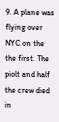9. A plane was flying over NYC on the the first. The piolt and half the crew died in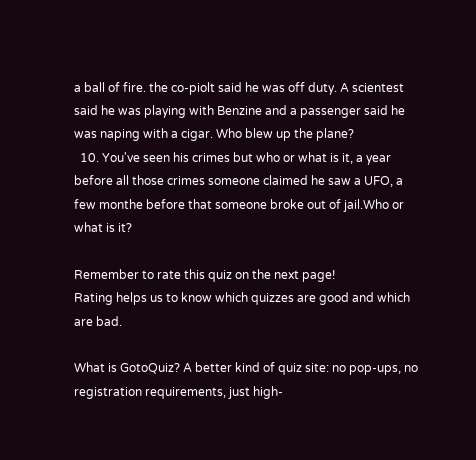a ball of fire. the co-piolt said he was off duty. A scientest said he was playing with Benzine and a passenger said he was naping with a cigar. Who blew up the plane?
  10. You've seen his crimes but who or what is it, a year before all those crimes someone claimed he saw a UFO, a few monthe before that someone broke out of jail.Who or what is it?

Remember to rate this quiz on the next page!
Rating helps us to know which quizzes are good and which are bad.

What is GotoQuiz? A better kind of quiz site: no pop-ups, no registration requirements, just high-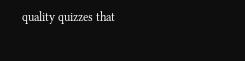quality quizzes that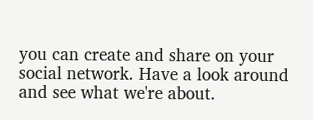you can create and share on your social network. Have a look around and see what we're about.